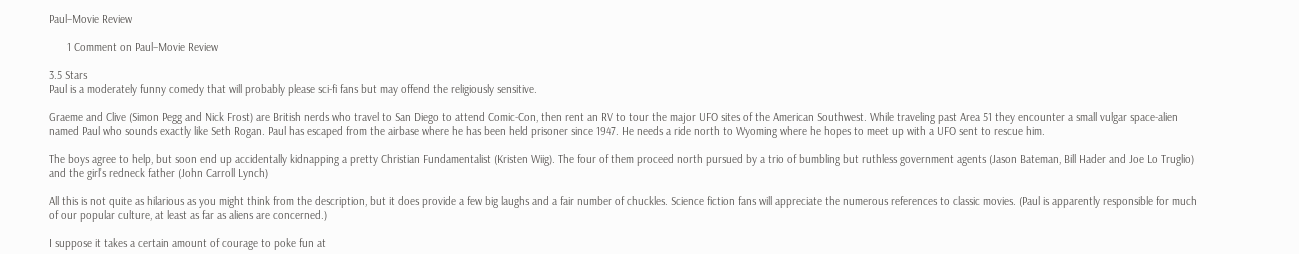Paul–Movie Review

      1 Comment on Paul–Movie Review

3.5 Stars
Paul is a moderately funny comedy that will probably please sci-fi fans but may offend the religiously sensitive.

Graeme and Clive (Simon Pegg and Nick Frost) are British nerds who travel to San Diego to attend Comic-Con, then rent an RV to tour the major UFO sites of the American Southwest. While traveling past Area 51 they encounter a small vulgar space-alien named Paul who sounds exactly like Seth Rogan. Paul has escaped from the airbase where he has been held prisoner since 1947. He needs a ride north to Wyoming where he hopes to meet up with a UFO sent to rescue him.

The boys agree to help, but soon end up accidentally kidnapping a pretty Christian Fundamentalist (Kristen Wiig). The four of them proceed north pursued by a trio of bumbling but ruthless government agents (Jason Bateman, Bill Hader and Joe Lo Truglio) and the girl’s redneck father (John Carroll Lynch)

All this is not quite as hilarious as you might think from the description, but it does provide a few big laughs and a fair number of chuckles. Science fiction fans will appreciate the numerous references to classic movies. (Paul is apparently responsible for much of our popular culture, at least as far as aliens are concerned.)

I suppose it takes a certain amount of courage to poke fun at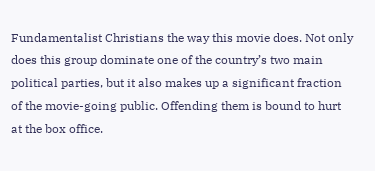Fundamentalist Christians the way this movie does. Not only does this group dominate one of the country’s two main political parties, but it also makes up a significant fraction of the movie-going public. Offending them is bound to hurt at the box office.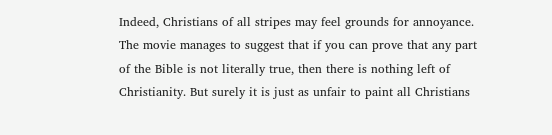Indeed, Christians of all stripes may feel grounds for annoyance. The movie manages to suggest that if you can prove that any part of the Bible is not literally true, then there is nothing left of Christianity. But surely it is just as unfair to paint all Christians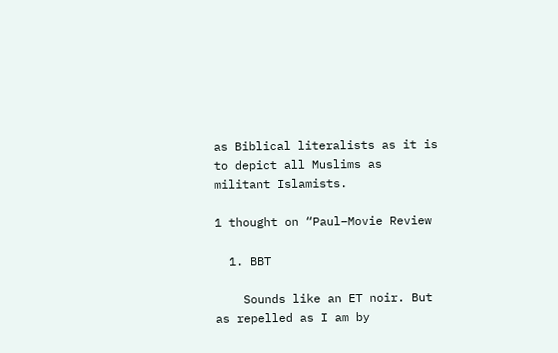as Biblical literalists as it is to depict all Muslims as militant Islamists.

1 thought on “Paul–Movie Review

  1. BBT

    Sounds like an ET noir. But as repelled as I am by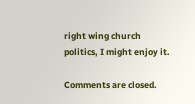right wing church politics, I might enjoy it.

Comments are closed.